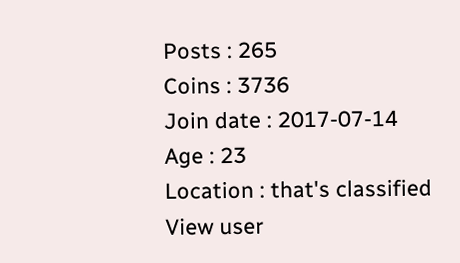Posts : 265
Coins : 3736
Join date : 2017-07-14
Age : 23
Location : that's classified
View user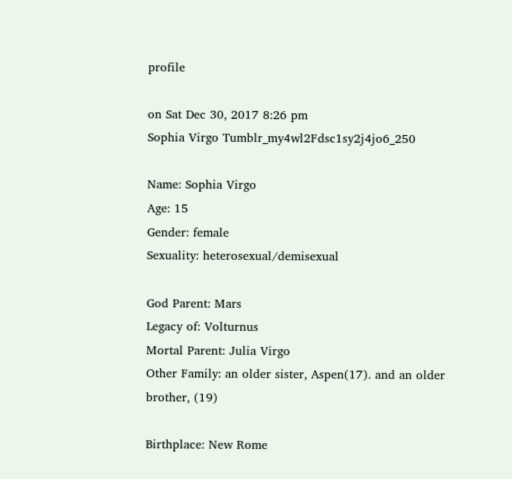profile

on Sat Dec 30, 2017 8:26 pm
Sophia Virgo Tumblr_my4wl2Fdsc1sy2j4jo6_250

Name: Sophia Virgo
Age: 15
Gender: female
Sexuality: heterosexual/demisexual

God Parent: Mars
Legacy of: Volturnus
Mortal Parent: Julia Virgo
Other Family: an older sister, Aspen(17). and an older brother, (19)

Birthplace: New Rome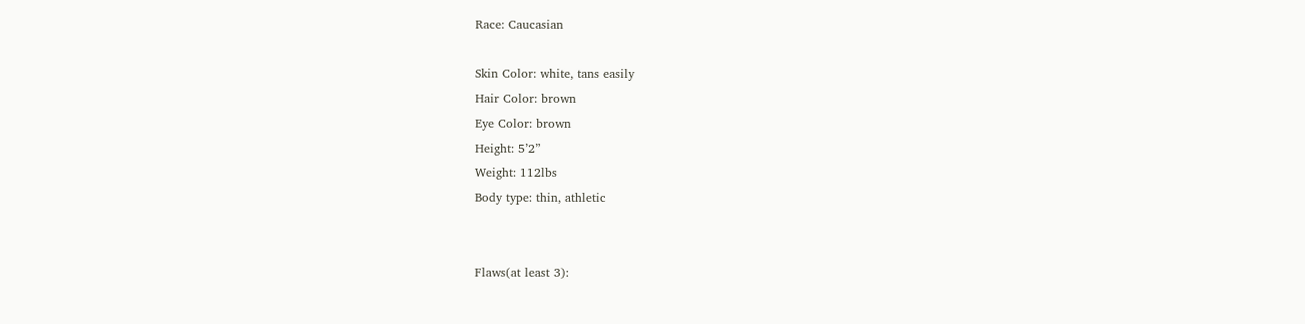Race: Caucasian

Skin Color: white, tans easily
Hair Color: brown
Eye Color: brown
Height: 5’2”
Weight: 112lbs
Body type: thin, athletic


Flaws(at least 3):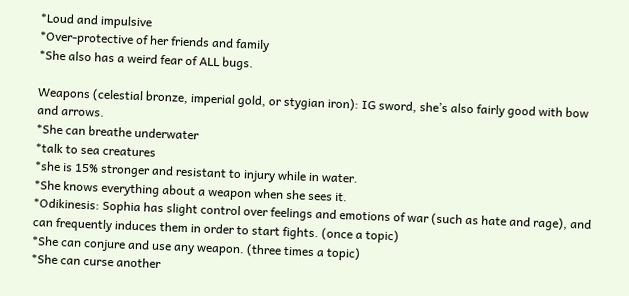*Loud and impulsive
*Over-protective of her friends and family
*She also has a weird fear of ALL bugs.

Weapons (celestial bronze, imperial gold, or stygian iron): IG sword, she’s also fairly good with bow and arrows.
*She can breathe underwater
*talk to sea creatures
*she is 15% stronger and resistant to injury while in water.
*She knows everything about a weapon when she sees it.
*Odikinesis: Sophia has slight control over feelings and emotions of war (such as hate and rage), and can frequently induces them in order to start fights. (once a topic)
*She can conjure and use any weapon. (three times a topic)
*She can curse another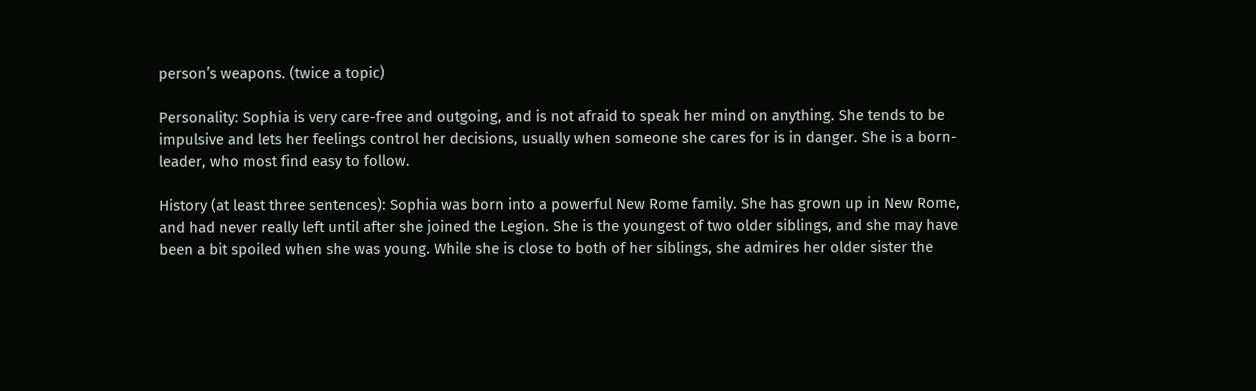person’s weapons. (twice a topic)

Personality: Sophia is very care-free and outgoing, and is not afraid to speak her mind on anything. She tends to be impulsive and lets her feelings control her decisions, usually when someone she cares for is in danger. She is a born-leader, who most find easy to follow.

History (at least three sentences): Sophia was born into a powerful New Rome family. She has grown up in New Rome, and had never really left until after she joined the Legion. She is the youngest of two older siblings, and she may have been a bit spoiled when she was young. While she is close to both of her siblings, she admires her older sister the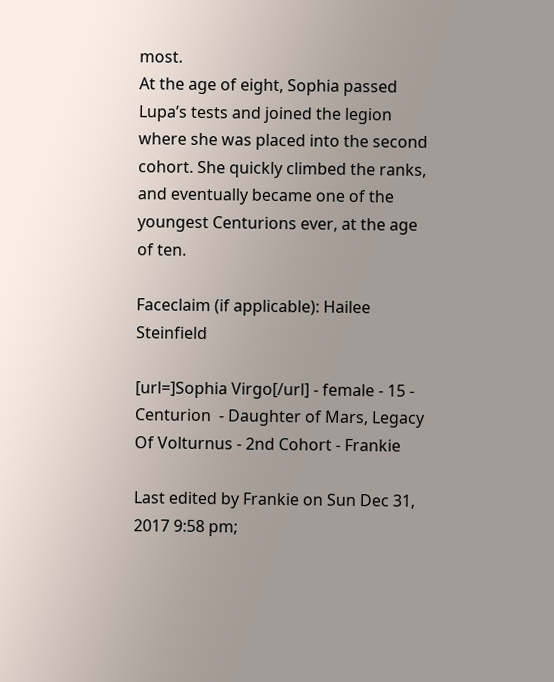most.
At the age of eight, Sophia passed Lupa’s tests and joined the legion where she was placed into the second cohort. She quickly climbed the ranks, and eventually became one of the youngest Centurions ever, at the age of ten.

Faceclaim (if applicable): Hailee Steinfield

[url=]Sophia Virgo[/url] - female - 15 - Centurion  - Daughter of Mars, Legacy Of Volturnus - 2nd Cohort - Frankie

Last edited by Frankie on Sun Dec 31, 2017 9:58 pm;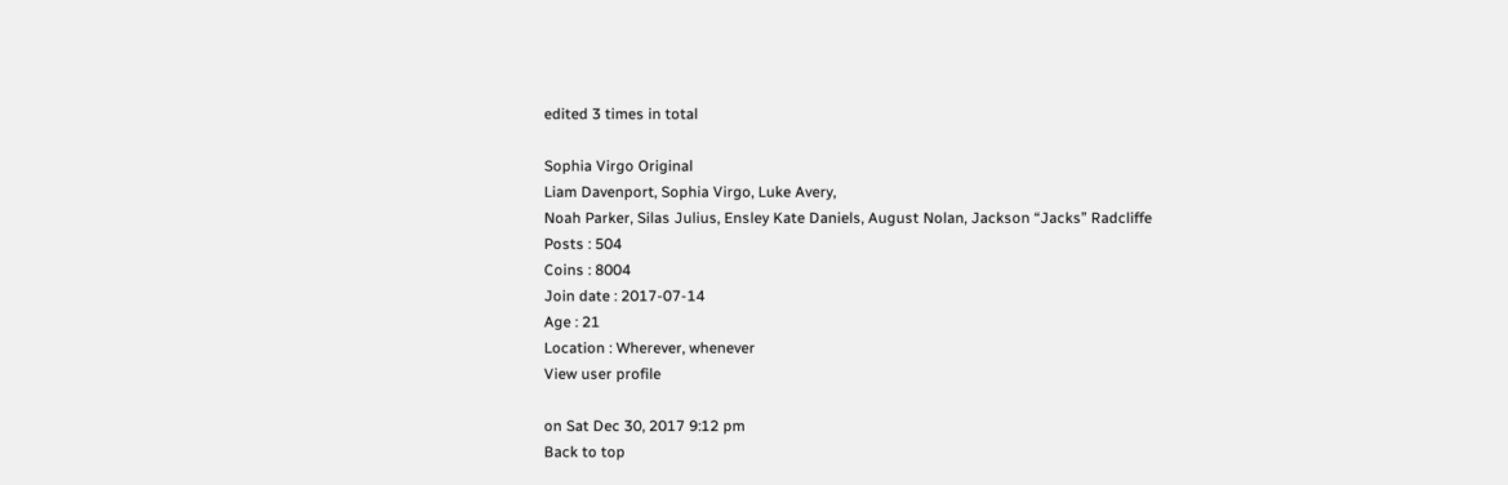edited 3 times in total

Sophia Virgo Original
Liam Davenport, Sophia Virgo, Luke Avery,
Noah Parker, Silas Julius, Ensley Kate Daniels, August Nolan, Jackson “Jacks” Radcliffe
Posts : 504
Coins : 8004
Join date : 2017-07-14
Age : 21
Location : Wherever, whenever
View user profile

on Sat Dec 30, 2017 9:12 pm
Back to top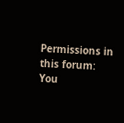Permissions in this forum:
You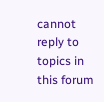cannot reply to topics in this forum